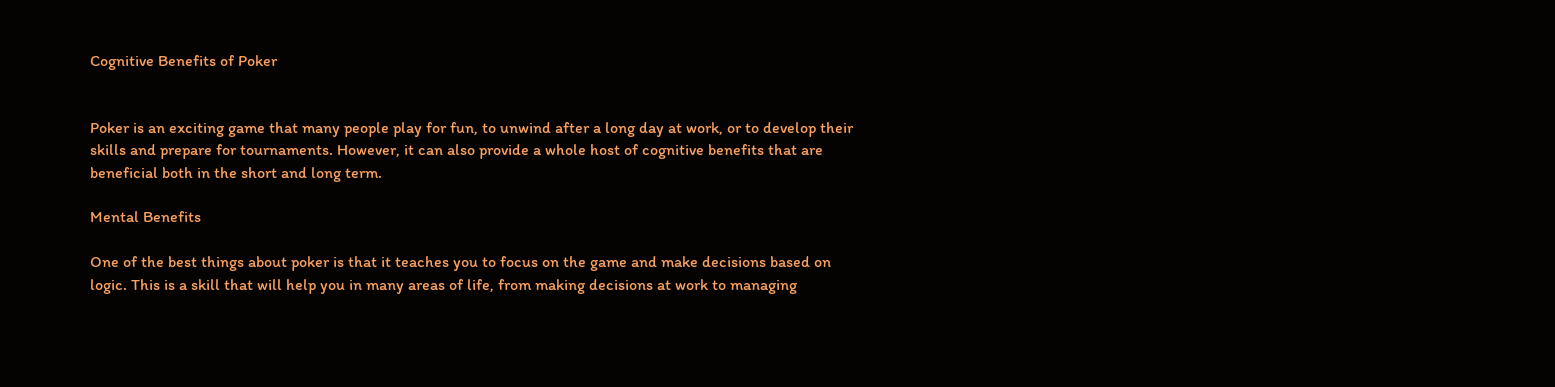Cognitive Benefits of Poker


Poker is an exciting game that many people play for fun, to unwind after a long day at work, or to develop their skills and prepare for tournaments. However, it can also provide a whole host of cognitive benefits that are beneficial both in the short and long term.

Mental Benefits

One of the best things about poker is that it teaches you to focus on the game and make decisions based on logic. This is a skill that will help you in many areas of life, from making decisions at work to managing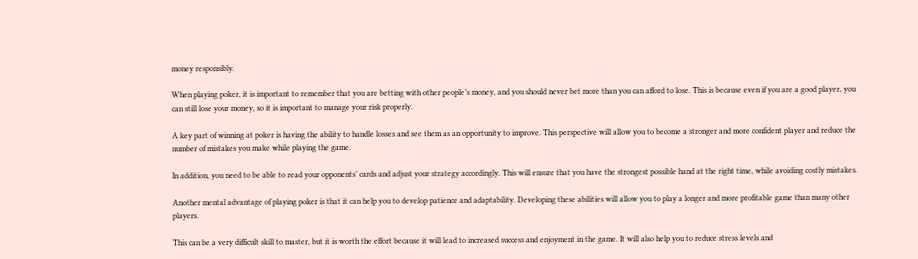money responsibly.

When playing poker, it is important to remember that you are betting with other people’s money, and you should never bet more than you can afford to lose. This is because even if you are a good player, you can still lose your money, so it is important to manage your risk properly.

A key part of winning at poker is having the ability to handle losses and see them as an opportunity to improve. This perspective will allow you to become a stronger and more confident player and reduce the number of mistakes you make while playing the game.

In addition, you need to be able to read your opponents’ cards and adjust your strategy accordingly. This will ensure that you have the strongest possible hand at the right time, while avoiding costly mistakes.

Another mental advantage of playing poker is that it can help you to develop patience and adaptability. Developing these abilities will allow you to play a longer and more profitable game than many other players.

This can be a very difficult skill to master, but it is worth the effort because it will lead to increased success and enjoyment in the game. It will also help you to reduce stress levels and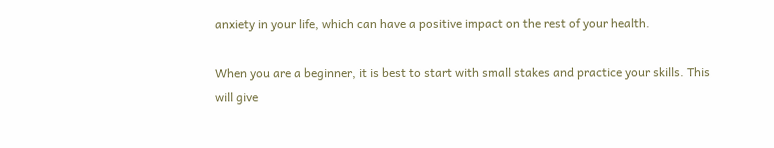anxiety in your life, which can have a positive impact on the rest of your health.

When you are a beginner, it is best to start with small stakes and practice your skills. This will give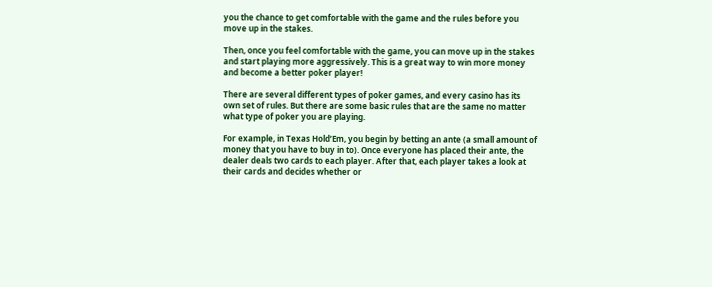you the chance to get comfortable with the game and the rules before you move up in the stakes.

Then, once you feel comfortable with the game, you can move up in the stakes and start playing more aggressively. This is a great way to win more money and become a better poker player!

There are several different types of poker games, and every casino has its own set of rules. But there are some basic rules that are the same no matter what type of poker you are playing.

For example, in Texas Hold’Em, you begin by betting an ante (a small amount of money that you have to buy in to). Once everyone has placed their ante, the dealer deals two cards to each player. After that, each player takes a look at their cards and decides whether or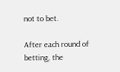not to bet.

After each round of betting, the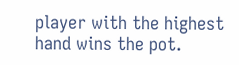player with the highest hand wins the pot.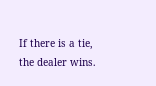If there is a tie, the dealer wins.